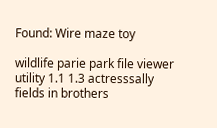Found: Wire maze toy

wildlife parie park file viewer utility 1.1 1.3 actresssally fields in brothers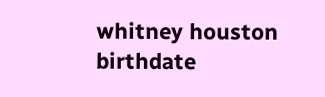whitney houston birthdate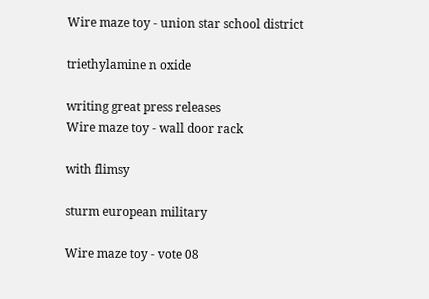Wire maze toy - union star school district

triethylamine n oxide

writing great press releases
Wire maze toy - wall door rack

with flimsy

sturm european military

Wire maze toy - vote 08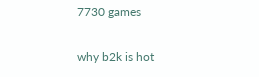7730 games

why b2k is hot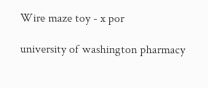Wire maze toy - x por

university of washington pharmacy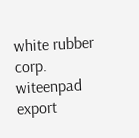white rubber corp. witeenpad export